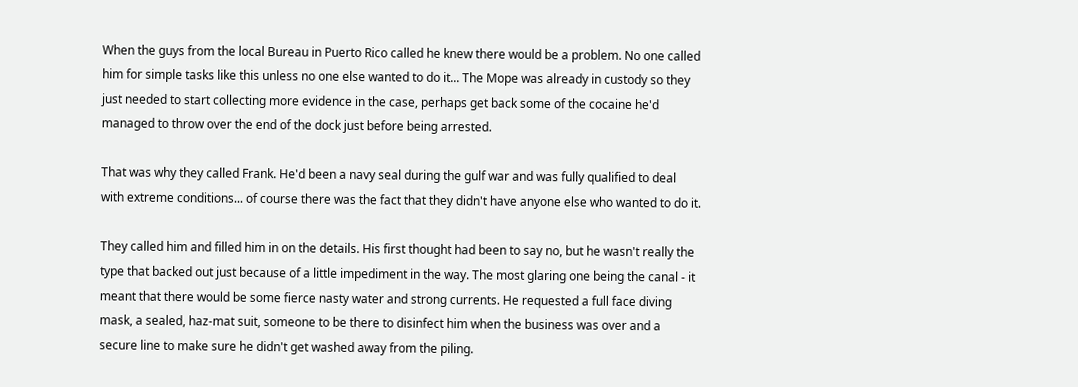When the guys from the local Bureau in Puerto Rico called he knew there would be a problem. No one called him for simple tasks like this unless no one else wanted to do it... The Mope was already in custody so they just needed to start collecting more evidence in the case, perhaps get back some of the cocaine he'd managed to throw over the end of the dock just before being arrested.

That was why they called Frank. He'd been a navy seal during the gulf war and was fully qualified to deal with extreme conditions... of course there was the fact that they didn't have anyone else who wanted to do it.

They called him and filled him in on the details. His first thought had been to say no, but he wasn't really the type that backed out just because of a little impediment in the way. The most glaring one being the canal - it meant that there would be some fierce nasty water and strong currents. He requested a full face diving mask, a sealed, haz-mat suit, someone to be there to disinfect him when the business was over and a secure line to make sure he didn't get washed away from the piling.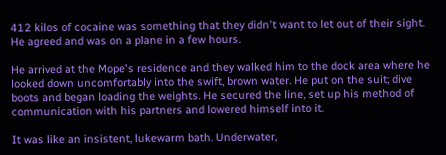412 kilos of cocaine was something that they didn't want to let out of their sight. He agreed and was on a plane in a few hours.

He arrived at the Mope's residence and they walked him to the dock area where he looked down uncomfortably into the swift, brown water. He put on the suit; dive boots and began loading the weights. He secured the line, set up his method of communication with his partners and lowered himself into it.

It was like an insistent, lukewarm bath. Underwater,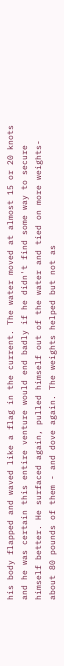his body flapped and waved like a flag in the current. The water moved at almost 15 or 20 knots and he was certain this entire venture would end badly if he didn't find some way to secure himself better. He surfaced again, pulled himself out of the water and tied on more weights- about 80 pounds of them - and dove again. The weights helped but not as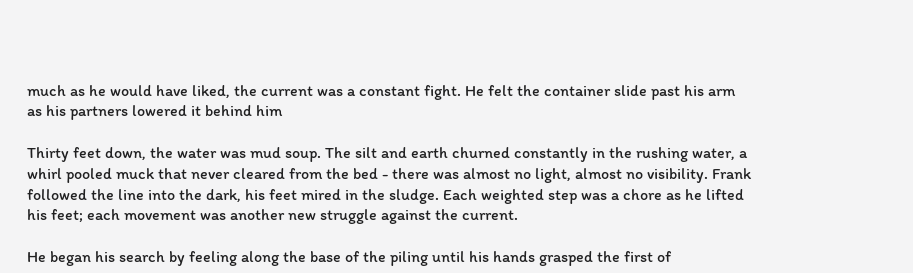much as he would have liked, the current was a constant fight. He felt the container slide past his arm as his partners lowered it behind him

Thirty feet down, the water was mud soup. The silt and earth churned constantly in the rushing water, a whirl pooled muck that never cleared from the bed - there was almost no light, almost no visibility. Frank followed the line into the dark, his feet mired in the sludge. Each weighted step was a chore as he lifted his feet; each movement was another new struggle against the current.

He began his search by feeling along the base of the piling until his hands grasped the first of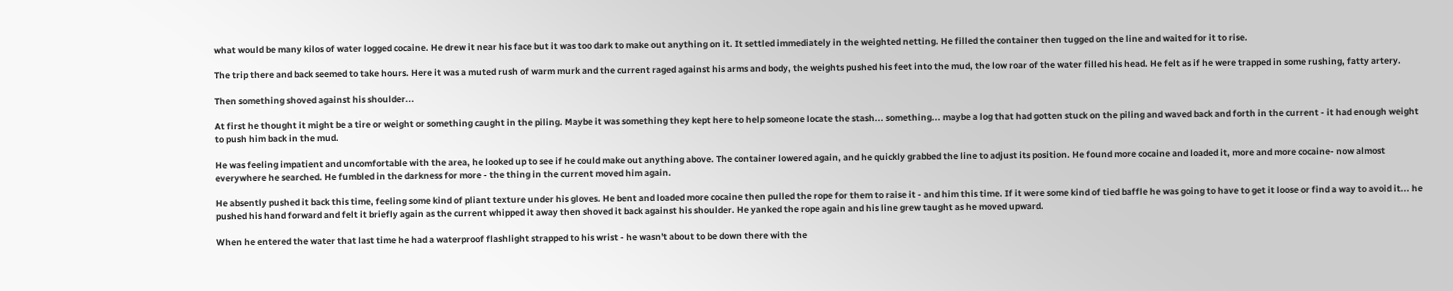what would be many kilos of water logged cocaine. He drew it near his face but it was too dark to make out anything on it. It settled immediately in the weighted netting. He filled the container then tugged on the line and waited for it to rise.

The trip there and back seemed to take hours. Here it was a muted rush of warm murk and the current raged against his arms and body, the weights pushed his feet into the mud, the low roar of the water filled his head. He felt as if he were trapped in some rushing, fatty artery.

Then something shoved against his shoulder...

At first he thought it might be a tire or weight or something caught in the piling. Maybe it was something they kept here to help someone locate the stash... something... maybe a log that had gotten stuck on the piling and waved back and forth in the current - it had enough weight to push him back in the mud.

He was feeling impatient and uncomfortable with the area, he looked up to see if he could make out anything above. The container lowered again, and he quickly grabbed the line to adjust its position. He found more cocaine and loaded it, more and more cocaine- now almost everywhere he searched. He fumbled in the darkness for more - the thing in the current moved him again.

He absently pushed it back this time, feeling some kind of pliant texture under his gloves. He bent and loaded more cocaine then pulled the rope for them to raise it - and him this time. If it were some kind of tied baffle he was going to have to get it loose or find a way to avoid it... he pushed his hand forward and felt it briefly again as the current whipped it away then shoved it back against his shoulder. He yanked the rope again and his line grew taught as he moved upward.

When he entered the water that last time he had a waterproof flashlight strapped to his wrist - he wasn't about to be down there with the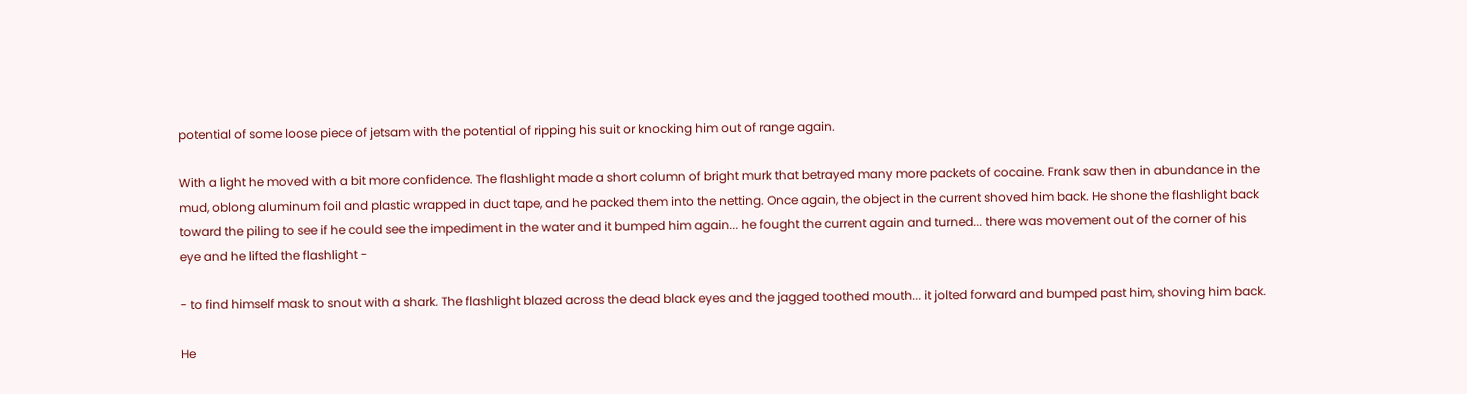potential of some loose piece of jetsam with the potential of ripping his suit or knocking him out of range again.

With a light he moved with a bit more confidence. The flashlight made a short column of bright murk that betrayed many more packets of cocaine. Frank saw then in abundance in the mud, oblong aluminum foil and plastic wrapped in duct tape, and he packed them into the netting. Once again, the object in the current shoved him back. He shone the flashlight back toward the piling to see if he could see the impediment in the water and it bumped him again... he fought the current again and turned... there was movement out of the corner of his eye and he lifted the flashlight -

- to find himself mask to snout with a shark. The flashlight blazed across the dead black eyes and the jagged toothed mouth... it jolted forward and bumped past him, shoving him back.

He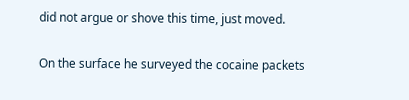did not argue or shove this time, just moved.

On the surface he surveyed the cocaine packets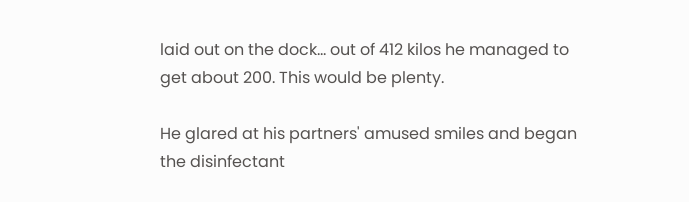laid out on the dock... out of 412 kilos he managed to get about 200. This would be plenty.

He glared at his partners' amused smiles and began the disinfectant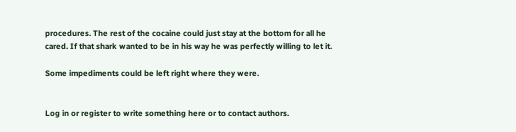procedures. The rest of the cocaine could just stay at the bottom for all he cared. If that shark wanted to be in his way he was perfectly willing to let it.

Some impediments could be left right where they were.


Log in or register to write something here or to contact authors.